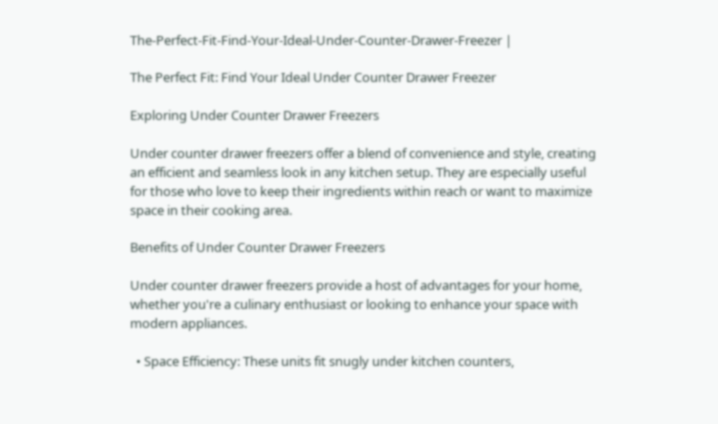The-Perfect-Fit-Find-Your-Ideal-Under-Counter-Drawer-Freezer |

The Perfect Fit: Find Your Ideal Under Counter Drawer Freezer

Exploring Under Counter Drawer Freezers

Under counter drawer freezers offer a blend of convenience and style, creating an efficient and seamless look in any kitchen setup. They are especially useful for those who love to keep their ingredients within reach or want to maximize space in their cooking area.

Benefits of Under Counter Drawer Freezers

Under counter drawer freezers provide a host of advantages for your home, whether you're a culinary enthusiast or looking to enhance your space with modern appliances.

  • Space Efficiency: These units fit snugly under kitchen counters,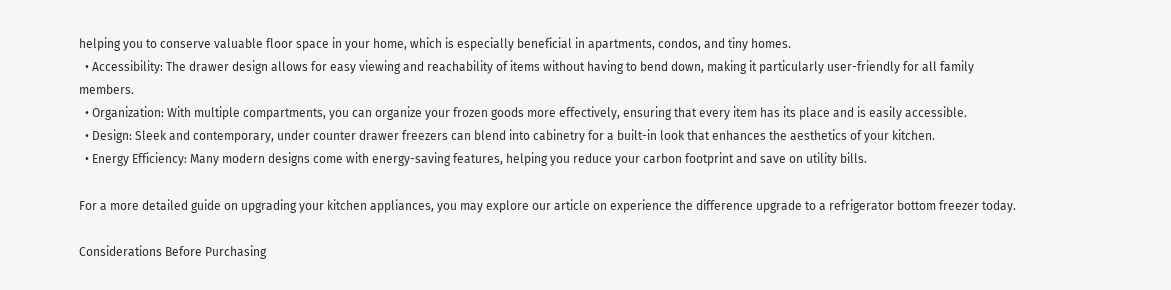helping you to conserve valuable floor space in your home, which is especially beneficial in apartments, condos, and tiny homes.
  • Accessibility: The drawer design allows for easy viewing and reachability of items without having to bend down, making it particularly user-friendly for all family members.
  • Organization: With multiple compartments, you can organize your frozen goods more effectively, ensuring that every item has its place and is easily accessible.
  • Design: Sleek and contemporary, under counter drawer freezers can blend into cabinetry for a built-in look that enhances the aesthetics of your kitchen.
  • Energy Efficiency: Many modern designs come with energy-saving features, helping you reduce your carbon footprint and save on utility bills.

For a more detailed guide on upgrading your kitchen appliances, you may explore our article on experience the difference upgrade to a refrigerator bottom freezer today.

Considerations Before Purchasing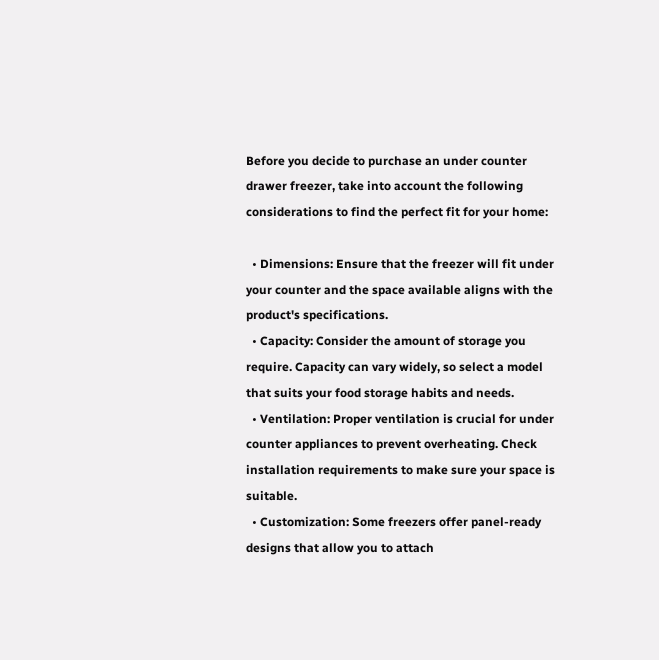Before you decide to purchase an under counter drawer freezer, take into account the following considerations to find the perfect fit for your home:

  • Dimensions: Ensure that the freezer will fit under your counter and the space available aligns with the product's specifications.
  • Capacity: Consider the amount of storage you require. Capacity can vary widely, so select a model that suits your food storage habits and needs.
  • Ventilation: Proper ventilation is crucial for under counter appliances to prevent overheating. Check installation requirements to make sure your space is suitable.
  • Customization: Some freezers offer panel-ready designs that allow you to attach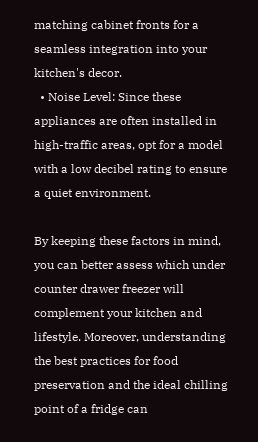matching cabinet fronts for a seamless integration into your kitchen's decor.
  • Noise Level: Since these appliances are often installed in high-traffic areas, opt for a model with a low decibel rating to ensure a quiet environment.

By keeping these factors in mind, you can better assess which under counter drawer freezer will complement your kitchen and lifestyle. Moreover, understanding the best practices for food preservation and the ideal chilling point of a fridge can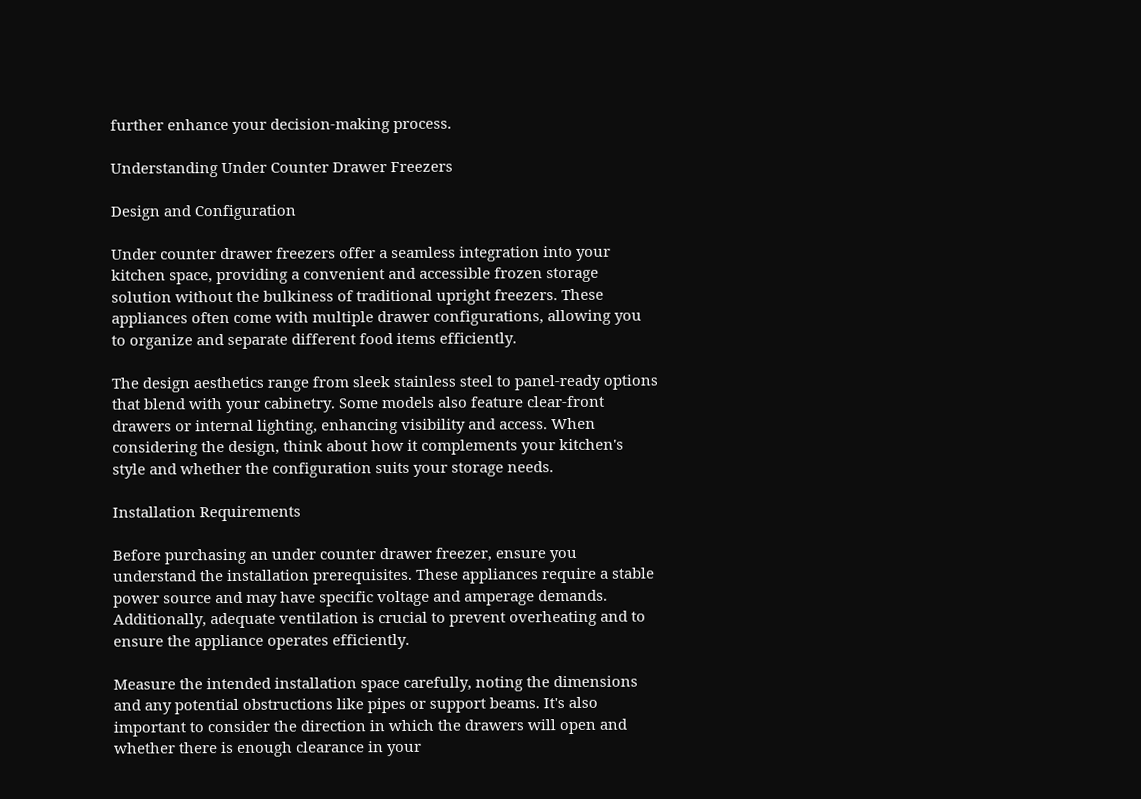further enhance your decision-making process.

Understanding Under Counter Drawer Freezers

Design and Configuration

Under counter drawer freezers offer a seamless integration into your kitchen space, providing a convenient and accessible frozen storage solution without the bulkiness of traditional upright freezers. These appliances often come with multiple drawer configurations, allowing you to organize and separate different food items efficiently.

The design aesthetics range from sleek stainless steel to panel-ready options that blend with your cabinetry. Some models also feature clear-front drawers or internal lighting, enhancing visibility and access. When considering the design, think about how it complements your kitchen's style and whether the configuration suits your storage needs.

Installation Requirements

Before purchasing an under counter drawer freezer, ensure you understand the installation prerequisites. These appliances require a stable power source and may have specific voltage and amperage demands. Additionally, adequate ventilation is crucial to prevent overheating and to ensure the appliance operates efficiently.

Measure the intended installation space carefully, noting the dimensions and any potential obstructions like pipes or support beams. It's also important to consider the direction in which the drawers will open and whether there is enough clearance in your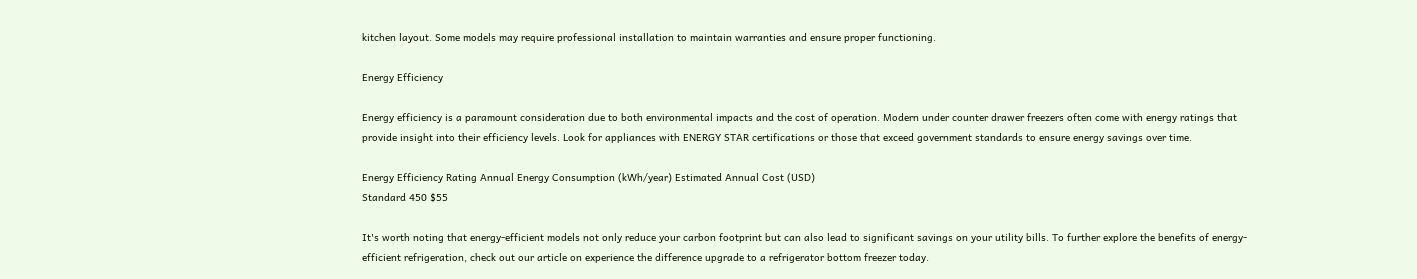kitchen layout. Some models may require professional installation to maintain warranties and ensure proper functioning.

Energy Efficiency

Energy efficiency is a paramount consideration due to both environmental impacts and the cost of operation. Modern under counter drawer freezers often come with energy ratings that provide insight into their efficiency levels. Look for appliances with ENERGY STAR certifications or those that exceed government standards to ensure energy savings over time.

Energy Efficiency Rating Annual Energy Consumption (kWh/year) Estimated Annual Cost (USD)
Standard 450 $55

It's worth noting that energy-efficient models not only reduce your carbon footprint but can also lead to significant savings on your utility bills. To further explore the benefits of energy-efficient refrigeration, check out our article on experience the difference upgrade to a refrigerator bottom freezer today.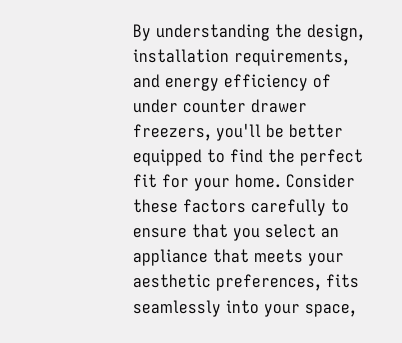By understanding the design, installation requirements, and energy efficiency of under counter drawer freezers, you'll be better equipped to find the perfect fit for your home. Consider these factors carefully to ensure that you select an appliance that meets your aesthetic preferences, fits seamlessly into your space,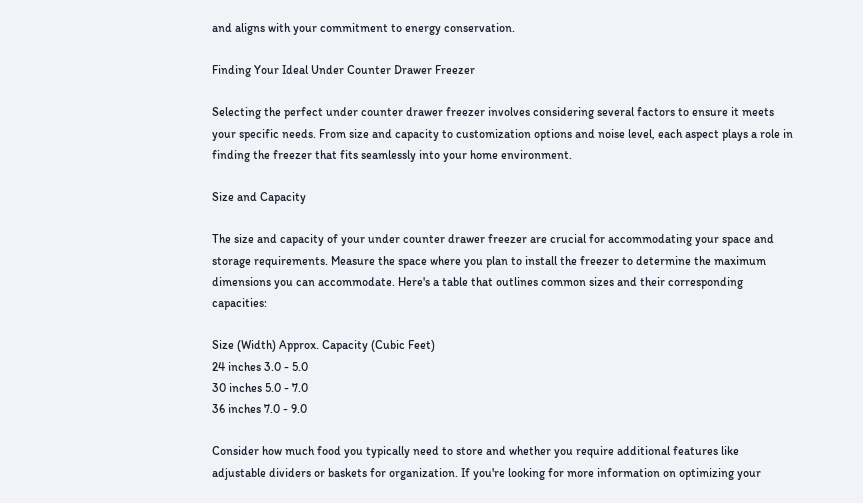and aligns with your commitment to energy conservation.

Finding Your Ideal Under Counter Drawer Freezer

Selecting the perfect under counter drawer freezer involves considering several factors to ensure it meets your specific needs. From size and capacity to customization options and noise level, each aspect plays a role in finding the freezer that fits seamlessly into your home environment.

Size and Capacity

The size and capacity of your under counter drawer freezer are crucial for accommodating your space and storage requirements. Measure the space where you plan to install the freezer to determine the maximum dimensions you can accommodate. Here's a table that outlines common sizes and their corresponding capacities:

Size (Width) Approx. Capacity (Cubic Feet)
24 inches 3.0 - 5.0
30 inches 5.0 - 7.0
36 inches 7.0 - 9.0

Consider how much food you typically need to store and whether you require additional features like adjustable dividers or baskets for organization. If you're looking for more information on optimizing your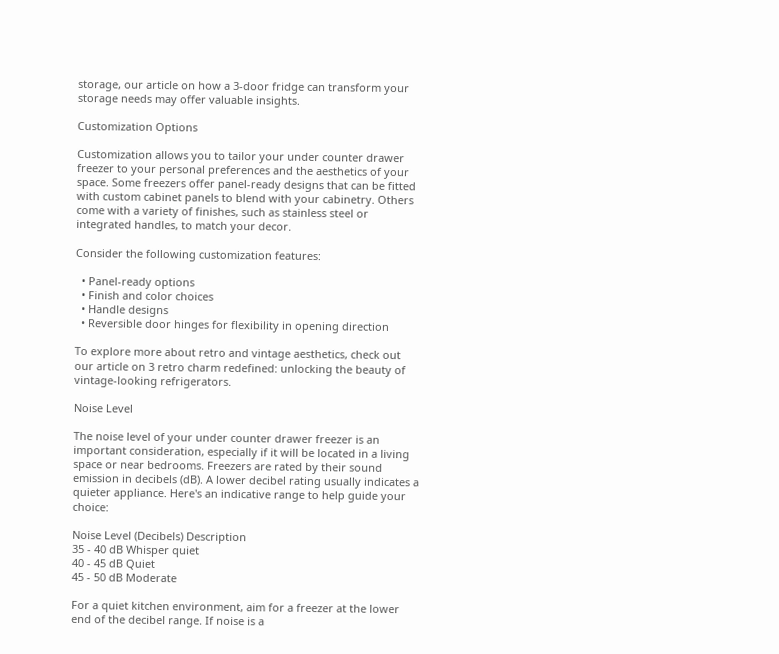storage, our article on how a 3-door fridge can transform your storage needs may offer valuable insights.

Customization Options

Customization allows you to tailor your under counter drawer freezer to your personal preferences and the aesthetics of your space. Some freezers offer panel-ready designs that can be fitted with custom cabinet panels to blend with your cabinetry. Others come with a variety of finishes, such as stainless steel or integrated handles, to match your decor.

Consider the following customization features:

  • Panel-ready options
  • Finish and color choices
  • Handle designs
  • Reversible door hinges for flexibility in opening direction

To explore more about retro and vintage aesthetics, check out our article on 3 retro charm redefined: unlocking the beauty of vintage-looking refrigerators.

Noise Level

The noise level of your under counter drawer freezer is an important consideration, especially if it will be located in a living space or near bedrooms. Freezers are rated by their sound emission in decibels (dB). A lower decibel rating usually indicates a quieter appliance. Here's an indicative range to help guide your choice:

Noise Level (Decibels) Description
35 - 40 dB Whisper quiet
40 - 45 dB Quiet
45 - 50 dB Moderate

For a quiet kitchen environment, aim for a freezer at the lower end of the decibel range. If noise is a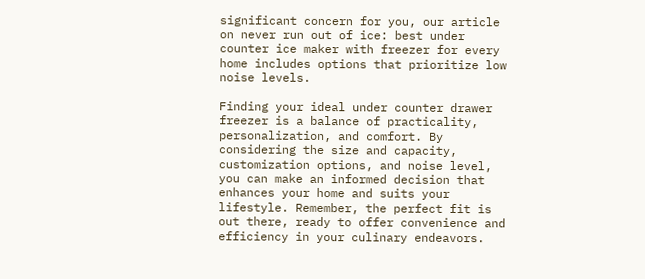significant concern for you, our article on never run out of ice: best under counter ice maker with freezer for every home includes options that prioritize low noise levels.

Finding your ideal under counter drawer freezer is a balance of practicality, personalization, and comfort. By considering the size and capacity, customization options, and noise level, you can make an informed decision that enhances your home and suits your lifestyle. Remember, the perfect fit is out there, ready to offer convenience and efficiency in your culinary endeavors.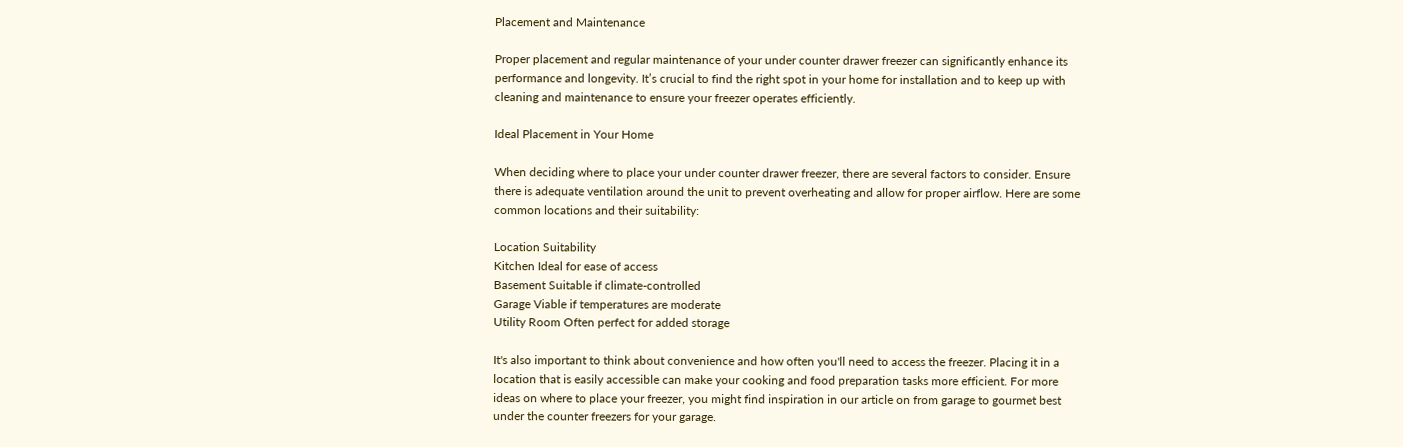Placement and Maintenance

Proper placement and regular maintenance of your under counter drawer freezer can significantly enhance its performance and longevity. It’s crucial to find the right spot in your home for installation and to keep up with cleaning and maintenance to ensure your freezer operates efficiently.

Ideal Placement in Your Home

When deciding where to place your under counter drawer freezer, there are several factors to consider. Ensure there is adequate ventilation around the unit to prevent overheating and allow for proper airflow. Here are some common locations and their suitability:

Location Suitability
Kitchen Ideal for ease of access
Basement Suitable if climate-controlled
Garage Viable if temperatures are moderate
Utility Room Often perfect for added storage

It's also important to think about convenience and how often you'll need to access the freezer. Placing it in a location that is easily accessible can make your cooking and food preparation tasks more efficient. For more ideas on where to place your freezer, you might find inspiration in our article on from garage to gourmet best under the counter freezers for your garage.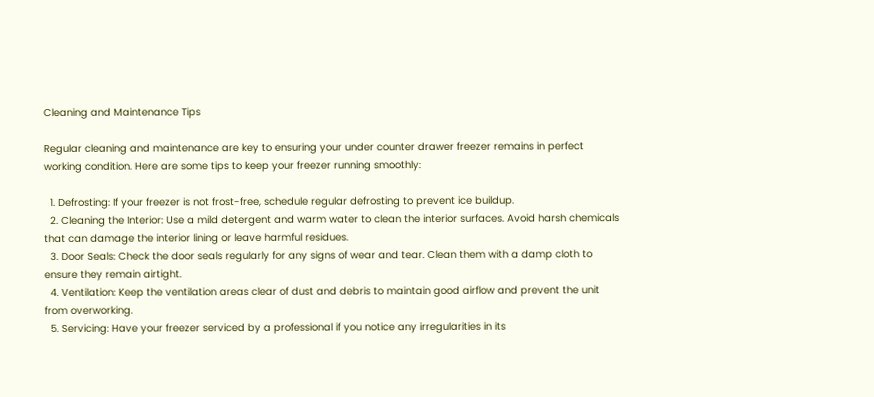Cleaning and Maintenance Tips

Regular cleaning and maintenance are key to ensuring your under counter drawer freezer remains in perfect working condition. Here are some tips to keep your freezer running smoothly:

  1. Defrosting: If your freezer is not frost-free, schedule regular defrosting to prevent ice buildup.
  2. Cleaning the Interior: Use a mild detergent and warm water to clean the interior surfaces. Avoid harsh chemicals that can damage the interior lining or leave harmful residues.
  3. Door Seals: Check the door seals regularly for any signs of wear and tear. Clean them with a damp cloth to ensure they remain airtight.
  4. Ventilation: Keep the ventilation areas clear of dust and debris to maintain good airflow and prevent the unit from overworking.
  5. Servicing: Have your freezer serviced by a professional if you notice any irregularities in its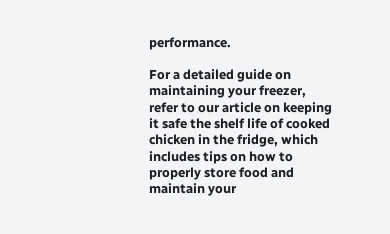performance.

For a detailed guide on maintaining your freezer, refer to our article on keeping it safe the shelf life of cooked chicken in the fridge, which includes tips on how to properly store food and maintain your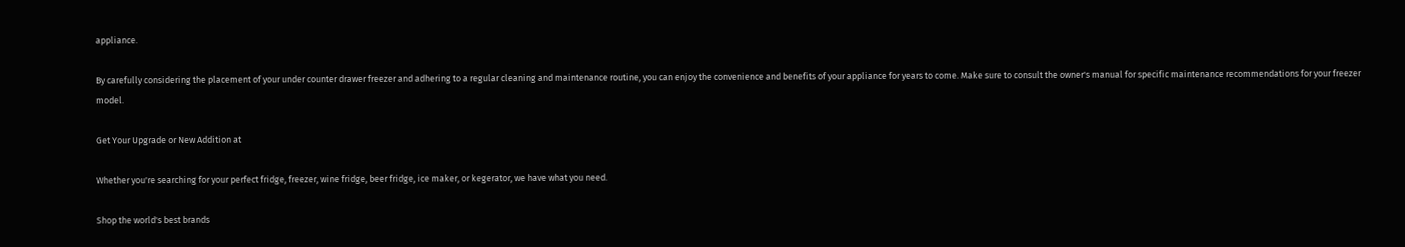appliance.

By carefully considering the placement of your under counter drawer freezer and adhering to a regular cleaning and maintenance routine, you can enjoy the convenience and benefits of your appliance for years to come. Make sure to consult the owner's manual for specific maintenance recommendations for your freezer model.

Get Your Upgrade or New Addition at

Whether you're searching for your perfect fridge, freezer, wine fridge, beer fridge, ice maker, or kegerator, we have what you need.

Shop the world's best brands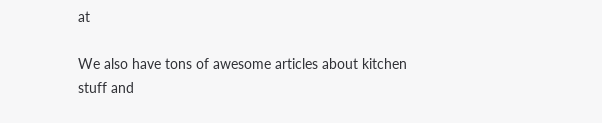at

We also have tons of awesome articles about kitchen stuff and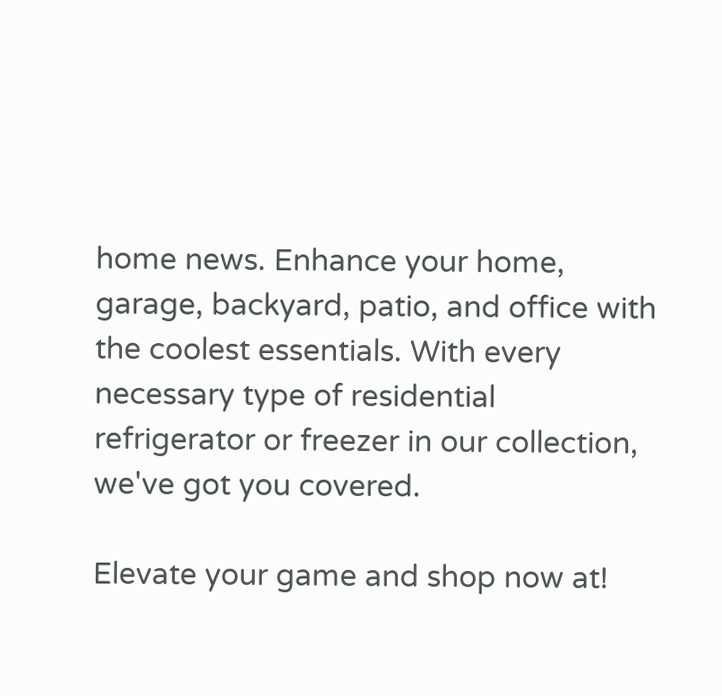home news. Enhance your home, garage, backyard, patio, and office with the coolest essentials. With every necessary type of residential refrigerator or freezer in our collection, we've got you covered.

Elevate your game and shop now at!